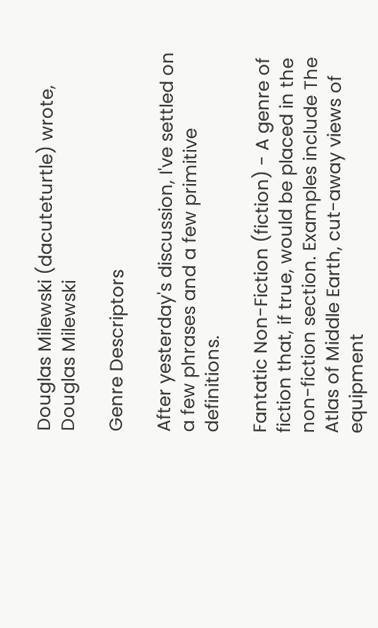Douglas Milewski (dacuteturtle) wrote,
Douglas Milewski

Genre Descriptors

After yesterday's discussion, I've settled on a few phrases and a few primitive definitions.

Fantatic Non-Fiction (fiction) - A genre of fiction that, if true, would be placed in the non-fiction section. Examples include The Atlas of Middle Earth, cut-away views of equipment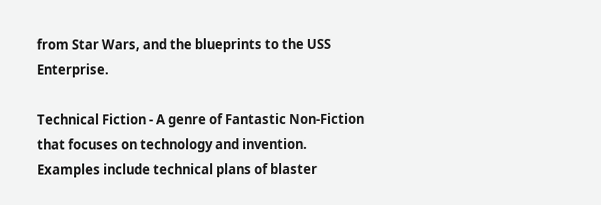from Star Wars, and the blueprints to the USS Enterprise.

Technical Fiction - A genre of Fantastic Non-Fiction that focuses on technology and invention. Examples include technical plans of blaster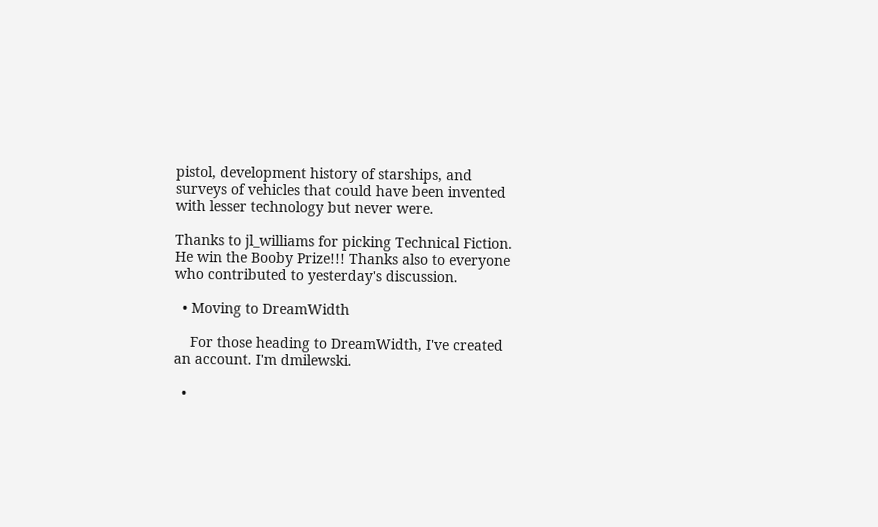pistol, development history of starships, and surveys of vehicles that could have been invented with lesser technology but never were.

Thanks to jl_williams for picking Technical Fiction. He win the Booby Prize!!! Thanks also to everyone who contributed to yesterday's discussion.

  • Moving to DreamWidth

    For those heading to DreamWidth, I've created an account. I'm dmilewski.

  •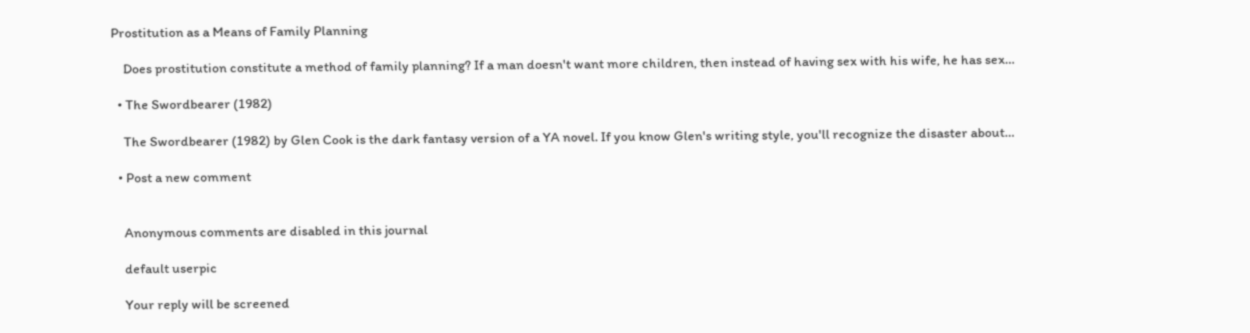Prostitution as a Means of Family Planning

    Does prostitution constitute a method of family planning? If a man doesn't want more children, then instead of having sex with his wife, he has sex…

  • The Swordbearer (1982)

    The Swordbearer (1982) by Glen Cook is the dark fantasy version of a YA novel. If you know Glen's writing style, you'll recognize the disaster about…

  • Post a new comment


    Anonymous comments are disabled in this journal

    default userpic

    Your reply will be screened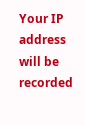Your IP address will be recorded